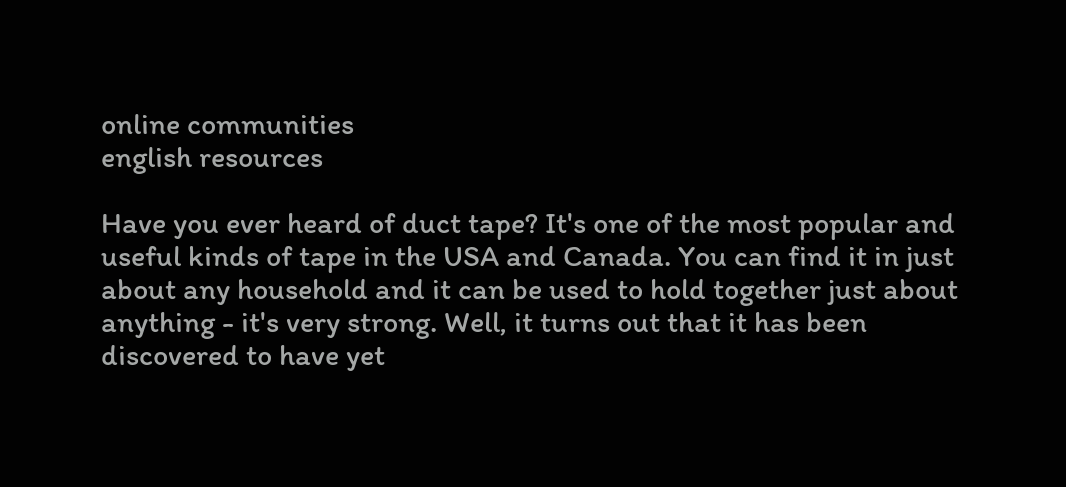online communities
english resources

Have you ever heard of duct tape? It's one of the most popular and useful kinds of tape in the USA and Canada. You can find it in just about any household and it can be used to hold together just about anything - it's very strong. Well, it turns out that it has been discovered to have yet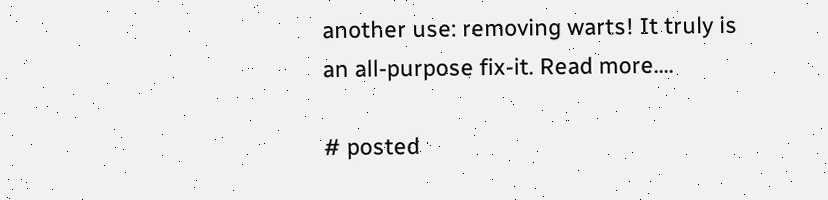another use: removing warts! It truly is an all-purpose fix-it. Read more....

# posted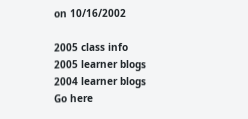on 10/16/2002

2005 class info
2005 learner blogs
2004 learner blogs
Go here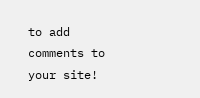to add comments to your site!